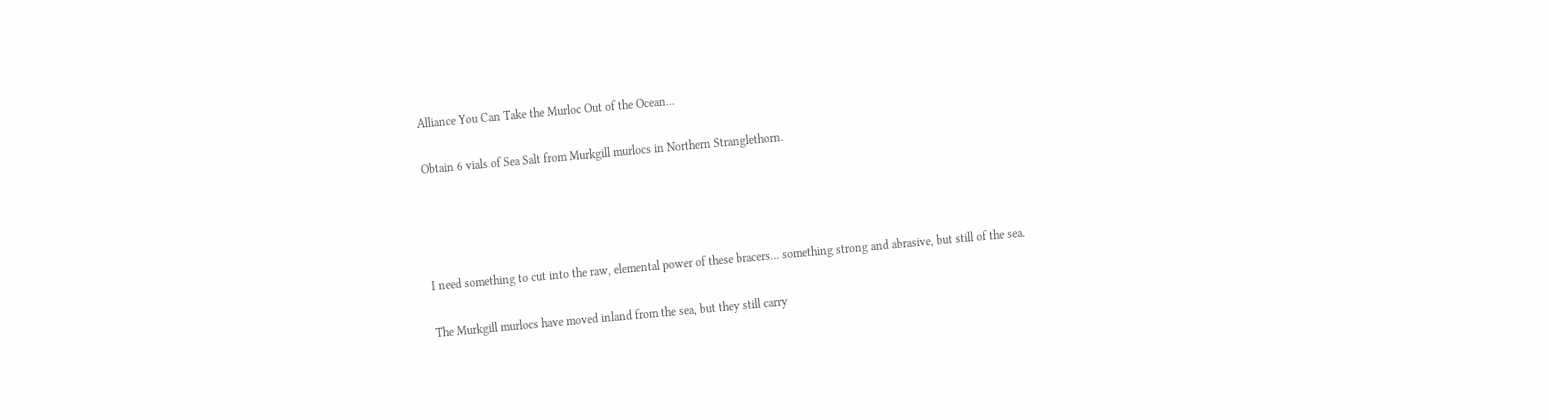Alliance You Can Take the Murloc Out of the Ocean...

Obtain 6 vials of Sea Salt from Murkgill murlocs in Northern Stranglethorn.




I need something to cut into the raw, elemental power of these bracers... something strong and abrasive, but still of the sea.

The Murkgill murlocs have moved inland from the sea, but they still carry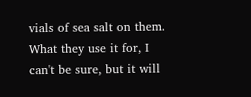vials of sea salt on them. What they use it for, I can't be sure, but it will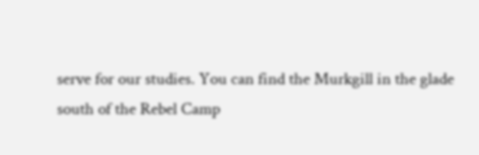serve for our studies. You can find the Murkgill in the glade south of the Rebel Camp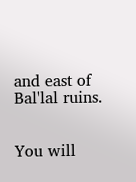and east of Bal'lal ruins.


You will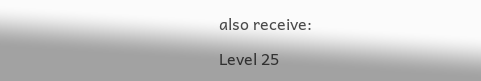also receive:

Level 25